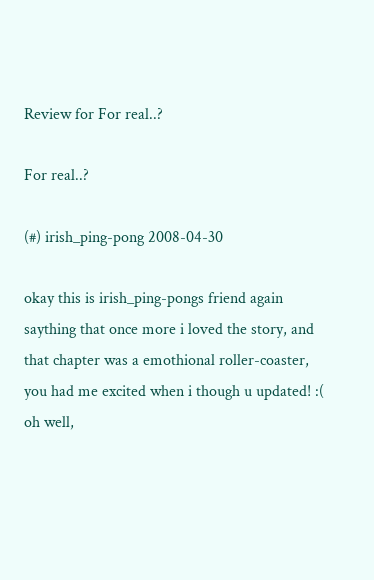Review for For real..?

For real..?

(#) irish_ping-pong 2008-04-30

okay this is irish_ping-pongs friend again saything that once more i loved the story, and that chapter was a emothional roller-coaster, you had me excited when i though u updated! :( oh well,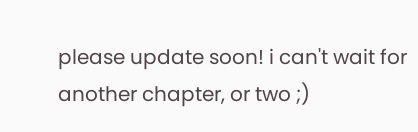please update soon! i can't wait for another chapter, or two ;)